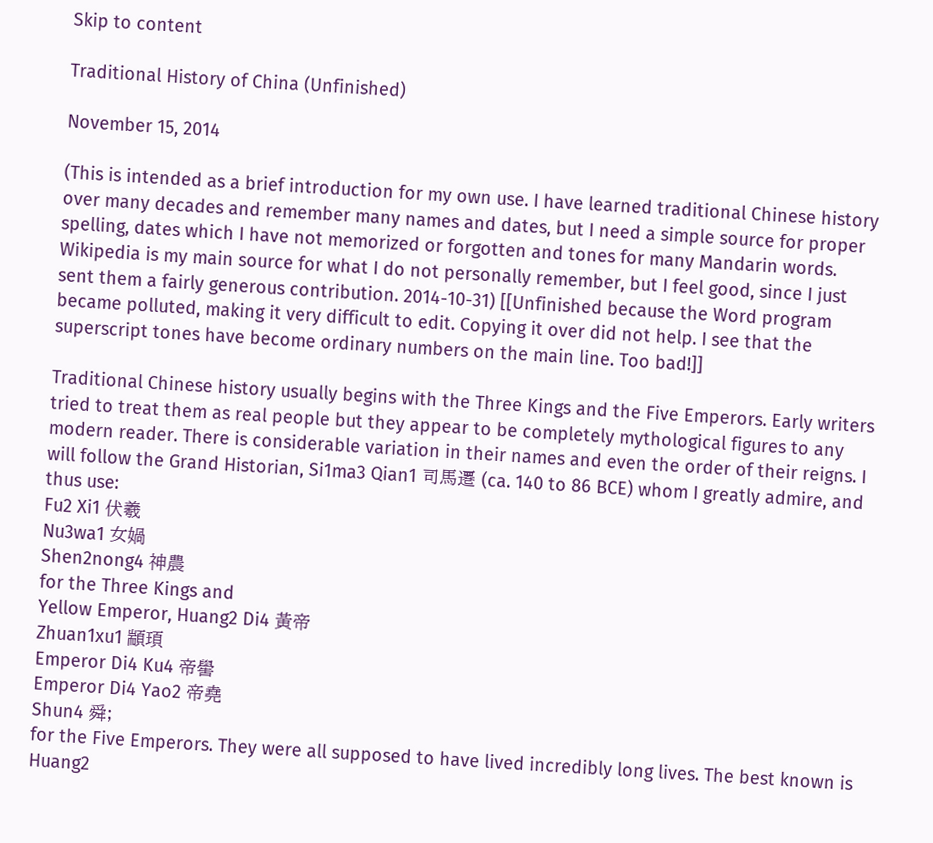Skip to content

Traditional History of China (Unfinished)

November 15, 2014

(This is intended as a brief introduction for my own use. I have learned traditional Chinese history over many decades and remember many names and dates, but I need a simple source for proper spelling, dates which I have not memorized or forgotten and tones for many Mandarin words. Wikipedia is my main source for what I do not personally remember, but I feel good, since I just sent them a fairly generous contribution. 2014-10-31) [[Unfinished because the Word program became polluted, making it very difficult to edit. Copying it over did not help. I see that the superscript tones have become ordinary numbers on the main line. Too bad!]]

Traditional Chinese history usually begins with the Three Kings and the Five Emperors. Early writers tried to treat them as real people but they appear to be completely mythological figures to any modern reader. There is considerable variation in their names and even the order of their reigns. I will follow the Grand Historian, Si1ma3 Qian1 司馬遷 (ca. 140 to 86 BCE) whom I greatly admire, and thus use:
Fu2 Xi1 伏羲
Nu3wa1 女媧
Shen2nong4 神農
for the Three Kings and
Yellow Emperor, Huang2 Di4 黃帝
Zhuan1xu1 顓頊
Emperor Di4 Ku4 帝嚳
Emperor Di4 Yao2 帝堯
Shun4 舜;
for the Five Emperors. They were all supposed to have lived incredibly long lives. The best known is Huang2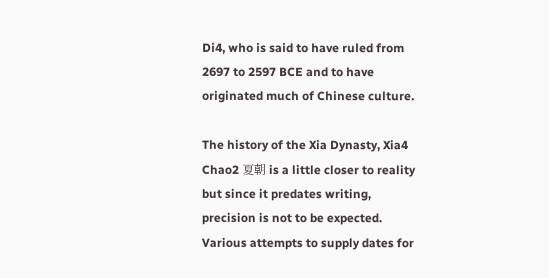Di4, who is said to have ruled from 2697 to 2597 BCE and to have originated much of Chinese culture.

The history of the Xia Dynasty, Xia4 Chao2 夏朝 is a little closer to reality but since it predates writing, precision is not to be expected. Various attempts to supply dates for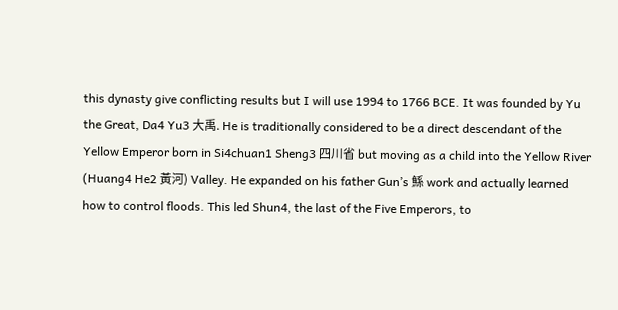this dynasty give conflicting results but I will use 1994 to 1766 BCE. It was founded by Yu the Great, Da4 Yu3 大禹. He is traditionally considered to be a direct descendant of the Yellow Emperor born in Si4chuan1 Sheng3 四川省 but moving as a child into the Yellow River (Huang4 He2 黃河) Valley. He expanded on his father Gun’s 鯀 work and actually learned how to control floods. This led Shun4, the last of the Five Emperors, to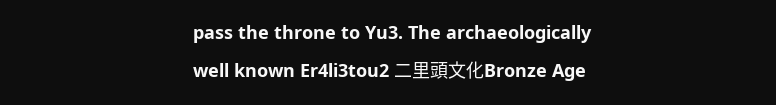pass the throne to Yu3. The archaeologically well known Er4li3tou2 二里頭文化Bronze Age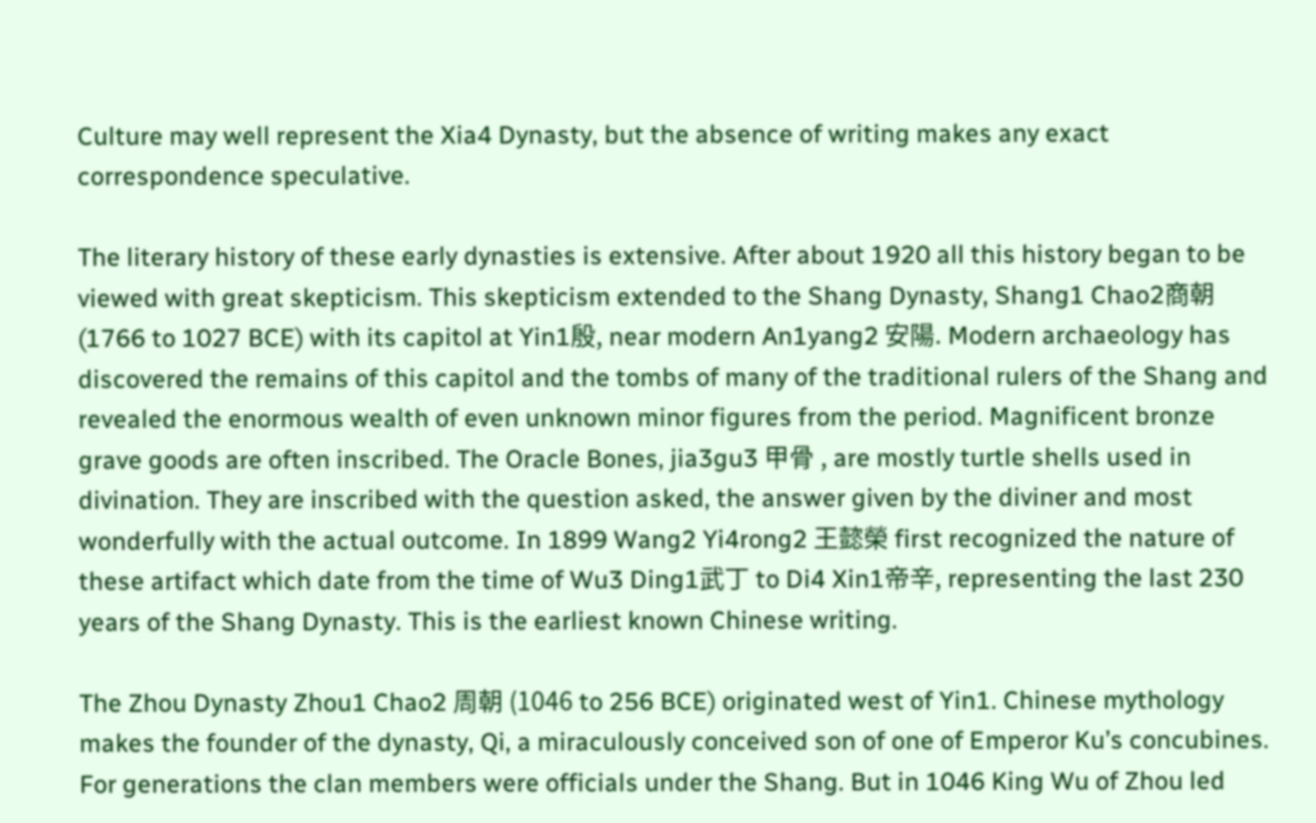Culture may well represent the Xia4 Dynasty, but the absence of writing makes any exact correspondence speculative.

The literary history of these early dynasties is extensive. After about 1920 all this history began to be viewed with great skepticism. This skepticism extended to the Shang Dynasty, Shang1 Chao2商朝 (1766 to 1027 BCE) with its capitol at Yin1殷, near modern An1yang2 安陽. Modern archaeology has discovered the remains of this capitol and the tombs of many of the traditional rulers of the Shang and revealed the enormous wealth of even unknown minor figures from the period. Magnificent bronze grave goods are often inscribed. The Oracle Bones, jia3gu3 甲骨 , are mostly turtle shells used in divination. They are inscribed with the question asked, the answer given by the diviner and most wonderfully with the actual outcome. In 1899 Wang2 Yi4rong2 王懿榮 first recognized the nature of these artifact which date from the time of Wu3 Ding1武丁 to Di4 Xin1帝辛, representing the last 230 years of the Shang Dynasty. This is the earliest known Chinese writing.

The Zhou Dynasty Zhou1 Chao2 周朝 (1046 to 256 BCE) originated west of Yin1. Chinese mythology makes the founder of the dynasty, Qi, a miraculously conceived son of one of Emperor Ku’s concubines. For generations the clan members were officials under the Shang. But in 1046 King Wu of Zhou led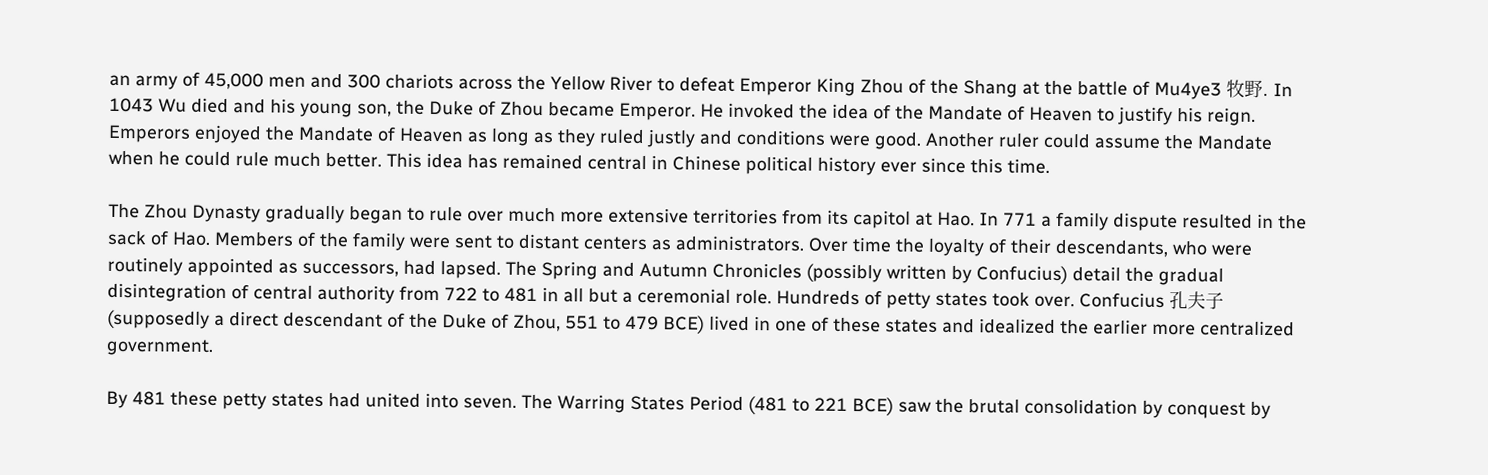an army of 45,000 men and 300 chariots across the Yellow River to defeat Emperor King Zhou of the Shang at the battle of Mu4ye3 牧野. In 1043 Wu died and his young son, the Duke of Zhou became Emperor. He invoked the idea of the Mandate of Heaven to justify his reign. Emperors enjoyed the Mandate of Heaven as long as they ruled justly and conditions were good. Another ruler could assume the Mandate when he could rule much better. This idea has remained central in Chinese political history ever since this time.

The Zhou Dynasty gradually began to rule over much more extensive territories from its capitol at Hao. In 771 a family dispute resulted in the sack of Hao. Members of the family were sent to distant centers as administrators. Over time the loyalty of their descendants, who were routinely appointed as successors, had lapsed. The Spring and Autumn Chronicles (possibly written by Confucius) detail the gradual disintegration of central authority from 722 to 481 in all but a ceremonial role. Hundreds of petty states took over. Confucius 孔夫子(supposedly a direct descendant of the Duke of Zhou, 551 to 479 BCE) lived in one of these states and idealized the earlier more centralized government.

By 481 these petty states had united into seven. The Warring States Period (481 to 221 BCE) saw the brutal consolidation by conquest by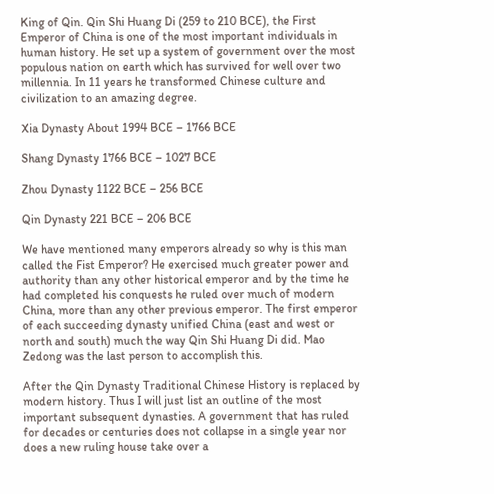King of Qin. Qin Shi Huang Di (259 to 210 BCE), the First Emperor of China is one of the most important individuals in human history. He set up a system of government over the most populous nation on earth which has survived for well over two millennia. In 11 years he transformed Chinese culture and civilization to an amazing degree.

Xia Dynasty About 1994 BCE – 1766 BCE

Shang Dynasty 1766 BCE – 1027 BCE

Zhou Dynasty 1122 BCE – 256 BCE

Qin Dynasty 221 BCE – 206 BCE

We have mentioned many emperors already so why is this man called the Fist Emperor? He exercised much greater power and authority than any other historical emperor and by the time he had completed his conquests he ruled over much of modern China, more than any other previous emperor. The first emperor of each succeeding dynasty unified China (east and west or north and south) much the way Qin Shi Huang Di did. Mao Zedong was the last person to accomplish this.

After the Qin Dynasty Traditional Chinese History is replaced by modern history. Thus I will just list an outline of the most important subsequent dynasties. A government that has ruled for decades or centuries does not collapse in a single year nor does a new ruling house take over a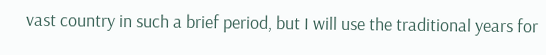vast country in such a brief period, but I will use the traditional years for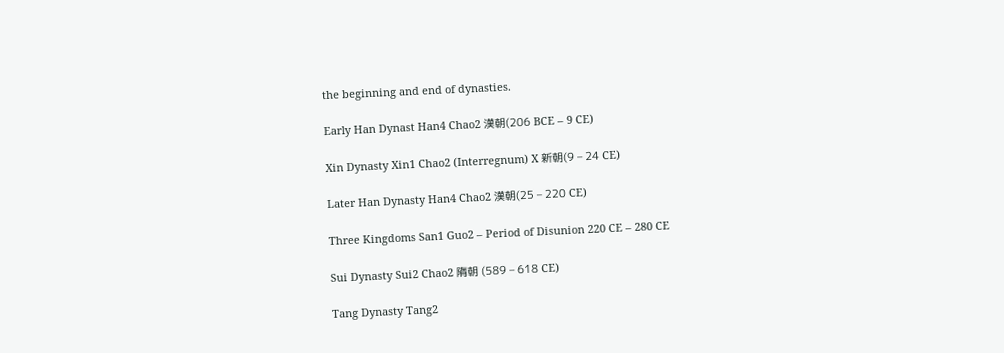the beginning and end of dynasties.

Early Han Dynast Han4 Chao2 漢朝(206 BCE – 9 CE)

Xin Dynasty Xin1 Chao2 (Interregnum) X 新朝(9 – 24 CE)

Later Han Dynasty Han4 Chao2 漢朝(25 – 220 CE)

Three Kingdoms San1 Guo2 – Period of Disunion 220 CE – 280 CE

Sui Dynasty Sui2 Chao2 隋朝 (589 – 618 CE)

Tang Dynasty Tang2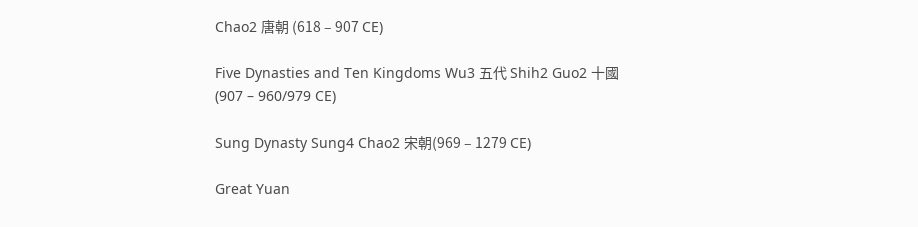Chao2 唐朝 (618 – 907 CE)

Five Dynasties and Ten Kingdoms Wu3 五代 Shih2 Guo2 十國
(907 – 960/979 CE)

Sung Dynasty Sung4 Chao2 宋朝(969 – 1279 CE)

Great Yuan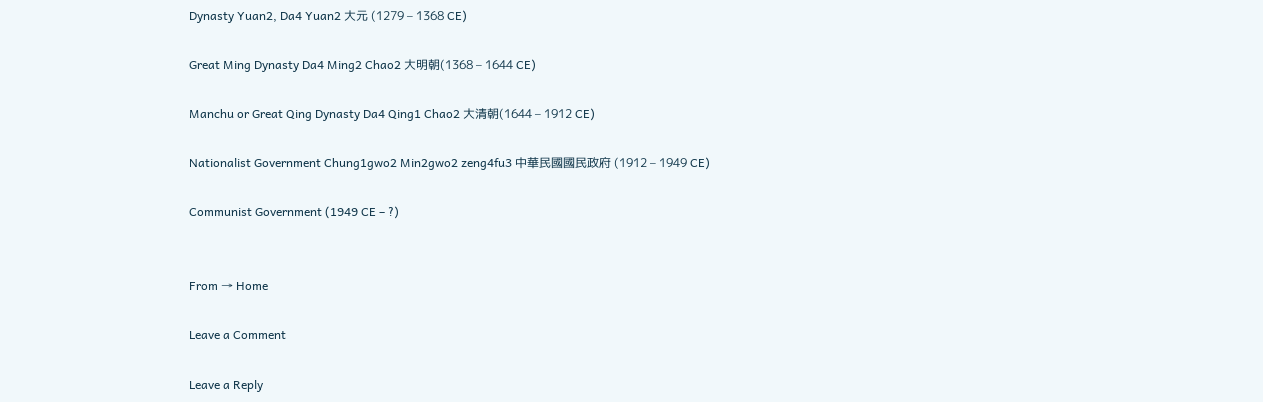Dynasty Yuan2, Da4 Yuan2 大元 (1279 – 1368 CE)

Great Ming Dynasty Da4 Ming2 Chao2 大明朝(1368 – 1644 CE)

Manchu or Great Qing Dynasty Da4 Qing1 Chao2 大清朝(1644 – 1912 CE)

Nationalist Government Chung1gwo2 Min2gwo2 zeng4fu3 中華民國國民政府 (1912 – 1949 CE)

Communist Government (1949 CE – ?)


From → Home

Leave a Comment

Leave a Reply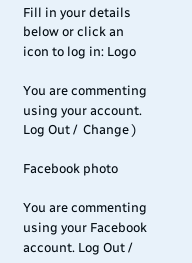Fill in your details below or click an icon to log in: Logo

You are commenting using your account. Log Out /  Change )

Facebook photo

You are commenting using your Facebook account. Log Out /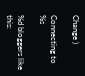Change )

Connecting to %s

%d bloggers like this: